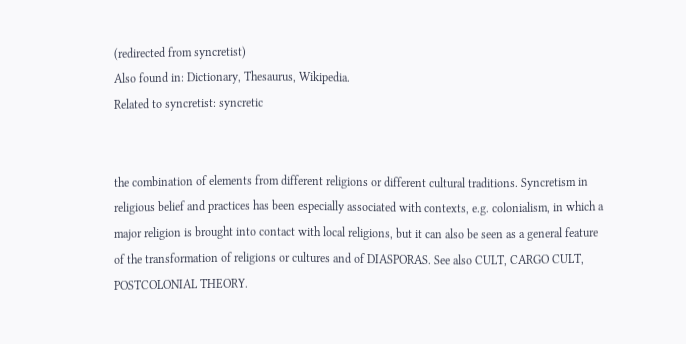(redirected from syncretist)
Also found in: Dictionary, Thesaurus, Wikipedia.
Related to syncretist: syncretic


the combination of elements from different religions or different cultural traditions. Syncretism in religious belief and practices has been especially associated with contexts, e.g. colonialism, in which a major religion is brought into contact with local religions, but it can also be seen as a general feature of the transformation of religions or cultures and of DIASPORAS. See also CULT, CARGO CULT, POSTCOLONIAL THEORY.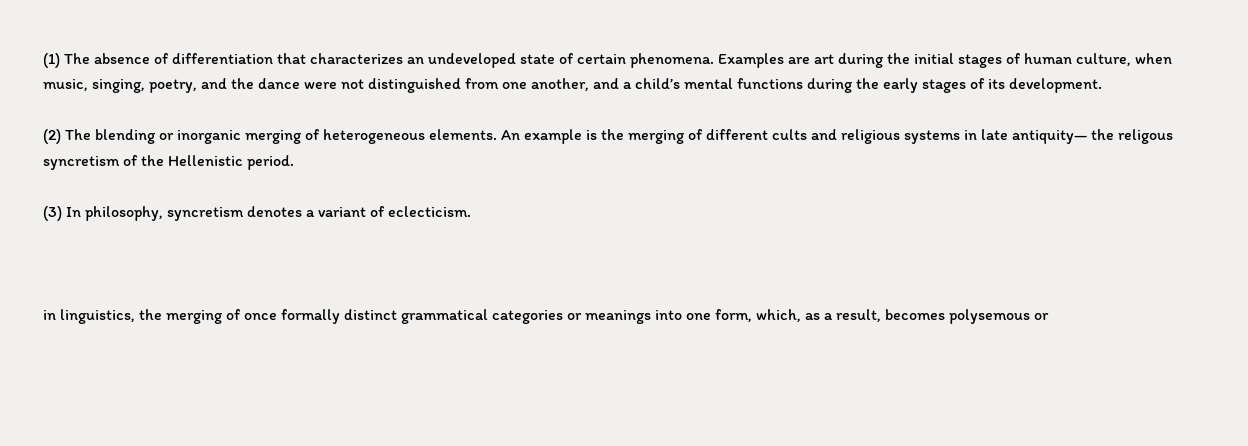(1) The absence of differentiation that characterizes an undeveloped state of certain phenomena. Examples are art during the initial stages of human culture, when music, singing, poetry, and the dance were not distinguished from one another, and a child’s mental functions during the early stages of its development.

(2) The blending or inorganic merging of heterogeneous elements. An example is the merging of different cults and religious systems in late antiquity— the religous syncretism of the Hellenistic period.

(3) In philosophy, syncretism denotes a variant of eclecticism.



in linguistics, the merging of once formally distinct grammatical categories or meanings into one form, which, as a result, becomes polysemous or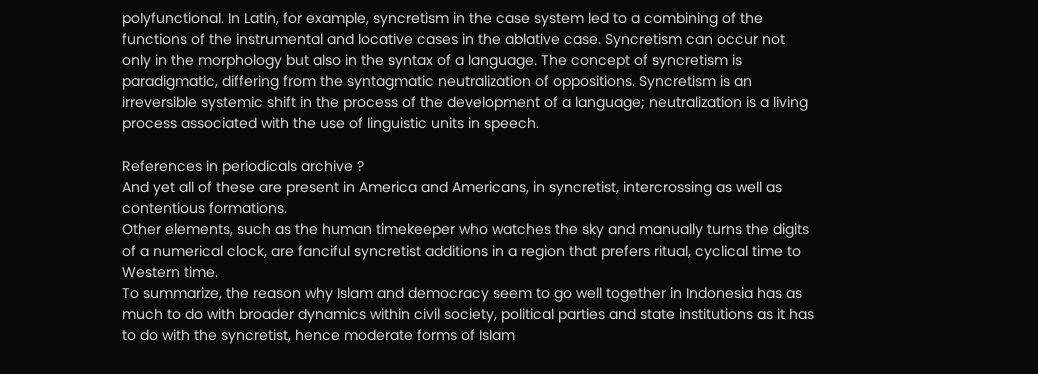polyfunctional. In Latin, for example, syncretism in the case system led to a combining of the functions of the instrumental and locative cases in the ablative case. Syncretism can occur not only in the morphology but also in the syntax of a language. The concept of syncretism is paradigmatic, differing from the syntagmatic neutralization of oppositions. Syncretism is an irreversible systemic shift in the process of the development of a language; neutralization is a living process associated with the use of linguistic units in speech.

References in periodicals archive ?
And yet all of these are present in America and Americans, in syncretist, intercrossing as well as contentious formations.
Other elements, such as the human timekeeper who watches the sky and manually turns the digits of a numerical clock, are fanciful syncretist additions in a region that prefers ritual, cyclical time to Western time.
To summarize, the reason why Islam and democracy seem to go well together in Indonesia has as much to do with broader dynamics within civil society, political parties and state institutions as it has to do with the syncretist, hence moderate forms of Islam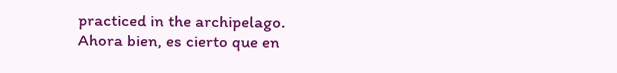practiced in the archipelago.
Ahora bien, es cierto que en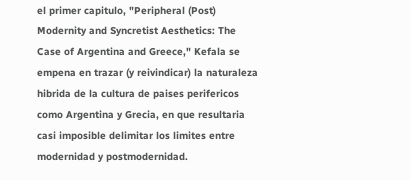el primer capitulo, "Peripheral (Post) Modernity and Syncretist Aesthetics: The Case of Argentina and Greece," Kefala se empena en trazar (y reivindicar) la naturaleza hibrida de la cultura de paises perifericos como Argentina y Grecia, en que resultaria casi imposible delimitar los limites entre modernidad y postmodernidad.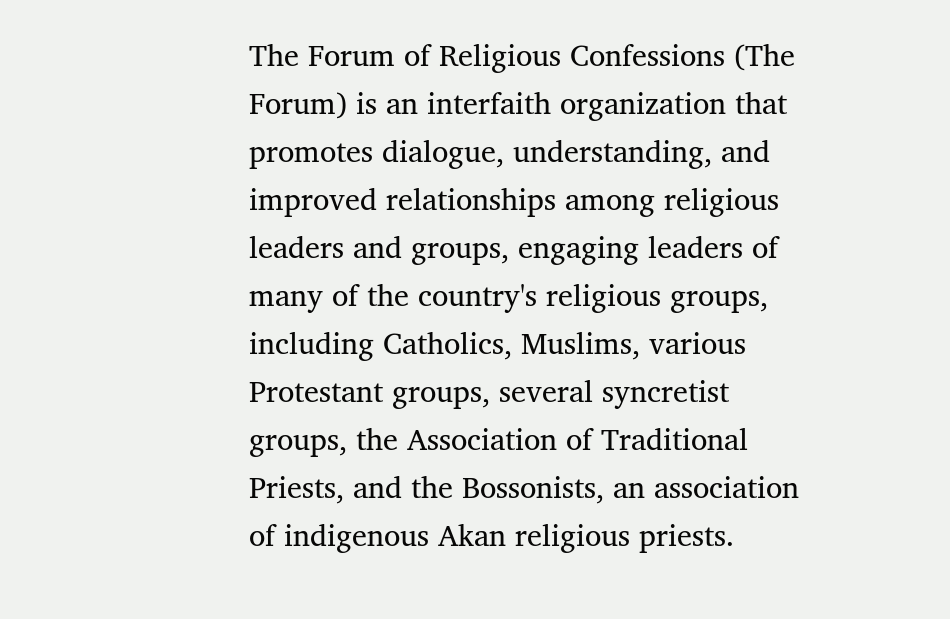The Forum of Religious Confessions (The Forum) is an interfaith organization that promotes dialogue, understanding, and improved relationships among religious leaders and groups, engaging leaders of many of the country's religious groups, including Catholics, Muslims, various Protestant groups, several syncretist groups, the Association of Traditional Priests, and the Bossonists, an association of indigenous Akan religious priests.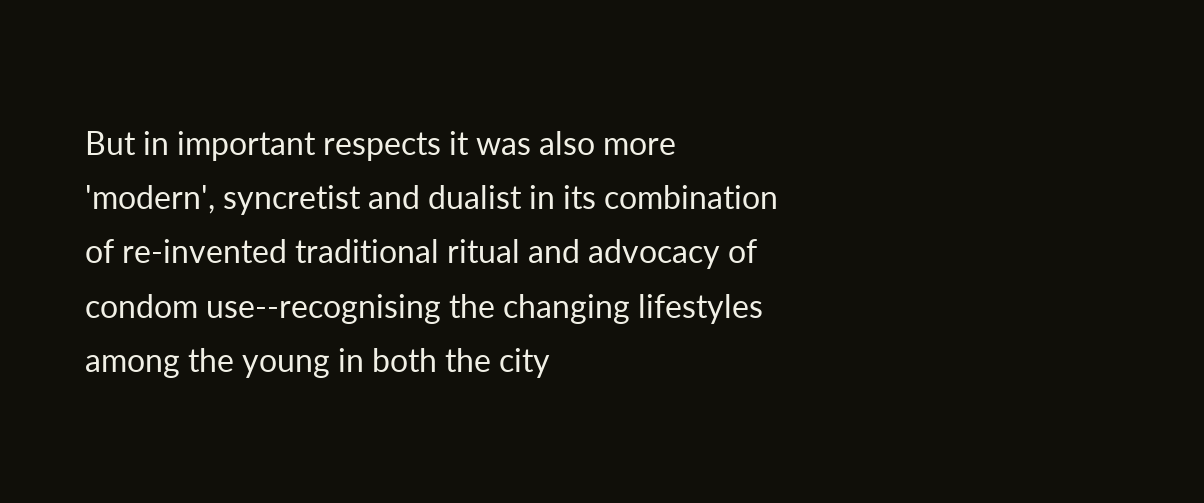But in important respects it was also more 'modern', syncretist and dualist in its combination of re-invented traditional ritual and advocacy of condom use--recognising the changing lifestyles among the young in both the city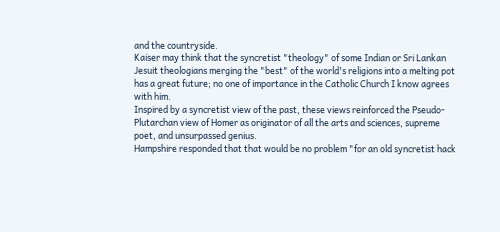and the countryside.
Kaiser may think that the syncretist "theology" of some Indian or Sri Lankan Jesuit theologians merging the "best" of the world's religions into a melting pot has a great future; no one of importance in the Catholic Church I know agrees with him.
Inspired by a syncretist view of the past, these views reinforced the Pseudo-Plutarchan view of Homer as originator of all the arts and sciences, supreme poet, and unsurpassed genius.
Hampshire responded that that would be no problem "for an old syncretist hack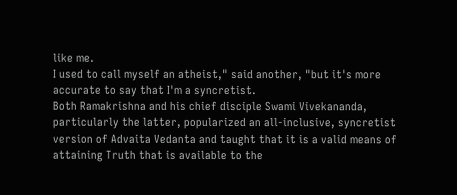like me.
I used to call myself an atheist," said another, "but it's more accurate to say that I'm a syncretist.
Both Ramakrishna and his chief disciple Swami Vivekananda, particularly the latter, popularized an all-inclusive, syncretist version of Advaita Vedanta and taught that it is a valid means of attaining Truth that is available to the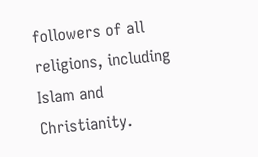followers of all religions, including Islam and Christianity.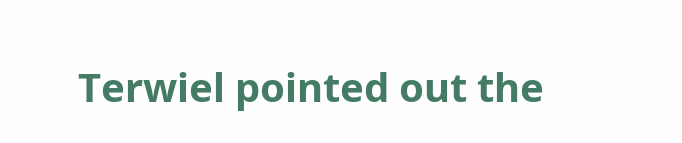Terwiel pointed out the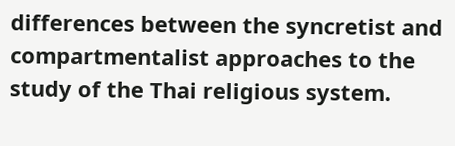differences between the syncretist and compartmentalist approaches to the study of the Thai religious system.